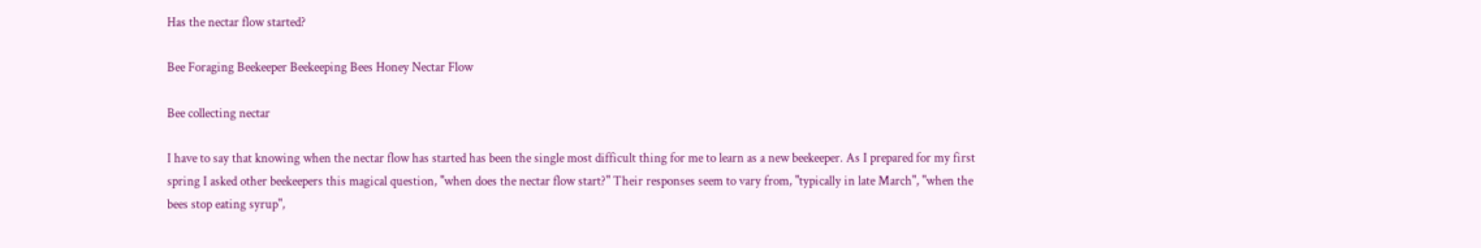Has the nectar flow started?

Bee Foraging Beekeeper Beekeeping Bees Honey Nectar Flow

Bee collecting nectar

I have to say that knowing when the nectar flow has started has been the single most difficult thing for me to learn as a new beekeeper. As I prepared for my first spring I asked other beekeepers this magical question, "when does the nectar flow start?" Their responses seem to vary from, "typically in late March", "when the bees stop eating syrup",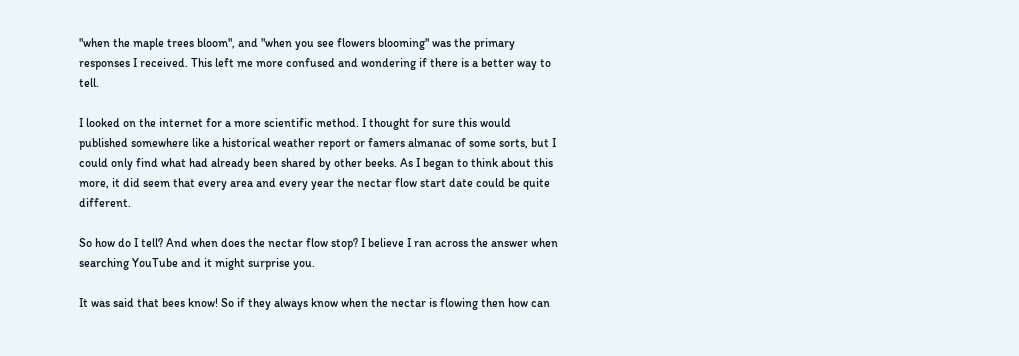"when the maple trees bloom", and "when you see flowers blooming" was the primary responses I received. This left me more confused and wondering if there is a better way to tell.

I looked on the internet for a more scientific method. I thought for sure this would published somewhere like a historical weather report or famers almanac of some sorts, but I could only find what had already been shared by other beeks. As I began to think about this more, it did seem that every area and every year the nectar flow start date could be quite different.

So how do I tell? And when does the nectar flow stop? I believe I ran across the answer when searching YouTube and it might surprise you.

It was said that bees know! So if they always know when the nectar is flowing then how can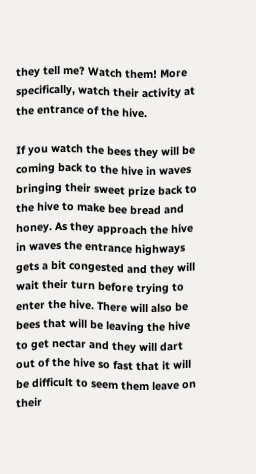they tell me? Watch them! More specifically, watch their activity at the entrance of the hive.

If you watch the bees they will be coming back to the hive in waves bringing their sweet prize back to the hive to make bee bread and honey. As they approach the hive in waves the entrance highways gets a bit congested and they will wait their turn before trying to enter the hive. There will also be bees that will be leaving the hive to get nectar and they will dart out of the hive so fast that it will be difficult to seem them leave on their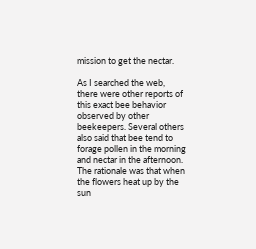mission to get the nectar.

As I searched the web, there were other reports of this exact bee behavior observed by other beekeepers. Several others also said that bee tend to forage pollen in the morning and nectar in the afternoon. The rationale was that when the flowers heat up by the sun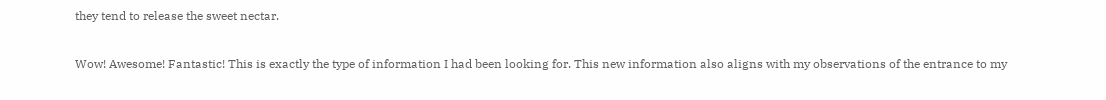they tend to release the sweet nectar.

Wow! Awesome! Fantastic! This is exactly the type of information I had been looking for. This new information also aligns with my observations of the entrance to my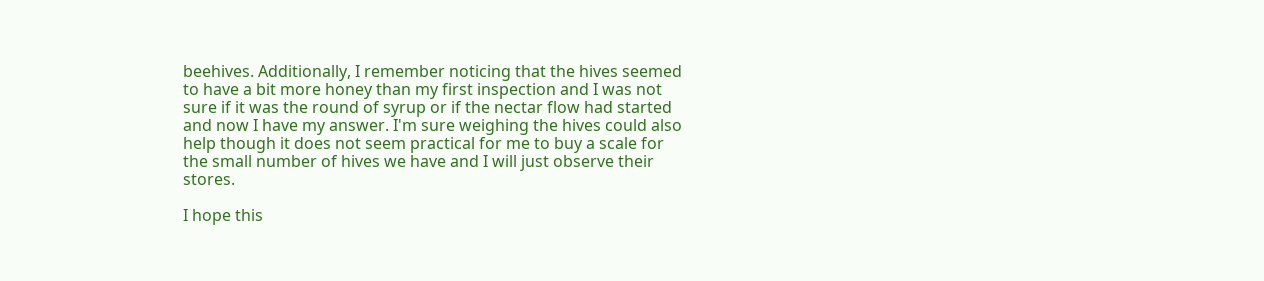beehives. Additionally, I remember noticing that the hives seemed to have a bit more honey than my first inspection and I was not sure if it was the round of syrup or if the nectar flow had started and now I have my answer. I'm sure weighing the hives could also help though it does not seem practical for me to buy a scale for the small number of hives we have and I will just observe their stores.

I hope this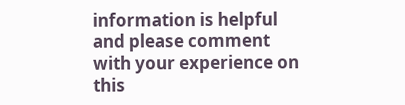information is helpful and please comment with your experience on this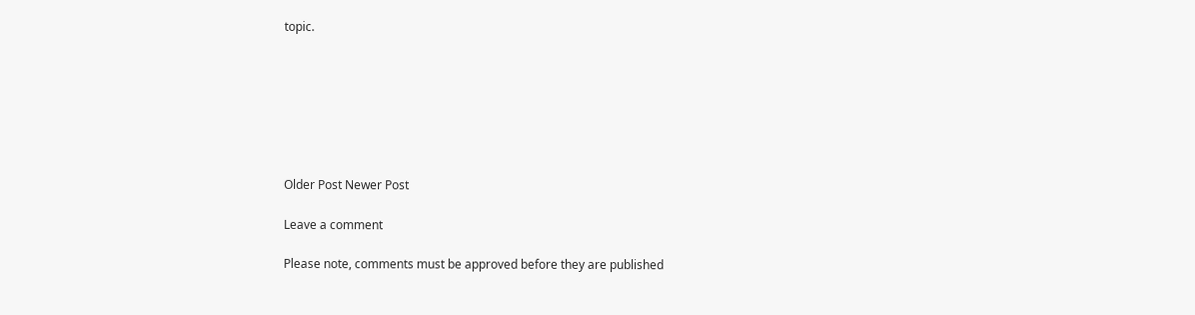topic.







Older Post Newer Post

Leave a comment

Please note, comments must be approved before they are published